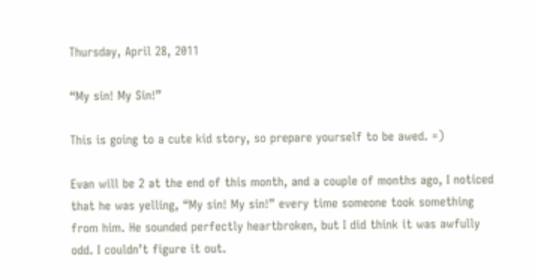Thursday, April 28, 2011

“My sin! My Sin!”

This is going to a cute kid story, so prepare yourself to be awed. =)

Evan will be 2 at the end of this month, and a couple of months ago, I noticed that he was yelling, “My sin! My sin!” every time someone took something from him. He sounded perfectly heartbroken, but I did think it was awfully odd. I couldn’t figure it out.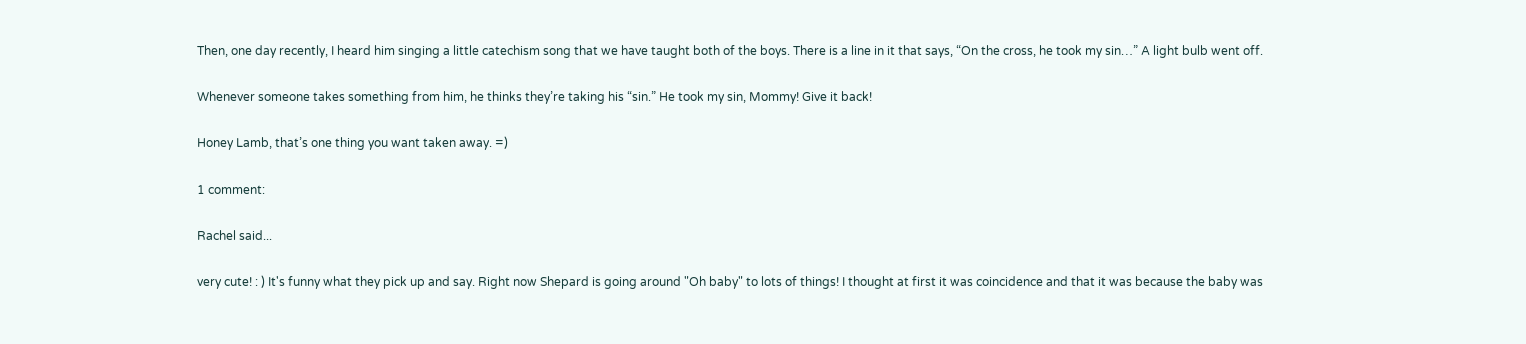Then, one day recently, I heard him singing a little catechism song that we have taught both of the boys. There is a line in it that says, “On the cross, he took my sin…” A light bulb went off.

Whenever someone takes something from him, he thinks they’re taking his “sin.” He took my sin, Mommy! Give it back!

Honey Lamb, that’s one thing you want taken away. =)

1 comment:

Rachel said...

very cute! : ) It's funny what they pick up and say. Right now Shepard is going around "Oh baby" to lots of things! I thought at first it was coincidence and that it was because the baby was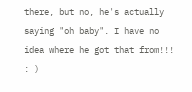there, but no, he's actually saying "oh baby". I have no idea where he got that from!!! : )